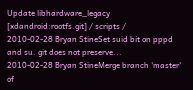Update libhardware_legacy
[xdandroid:rootfs.git] / scripts /
2010-02-28 Bryan StineSet suid bit on pppd and su. git does not preserve...
2010-02-28 Bryan StineMerge branch 'master' of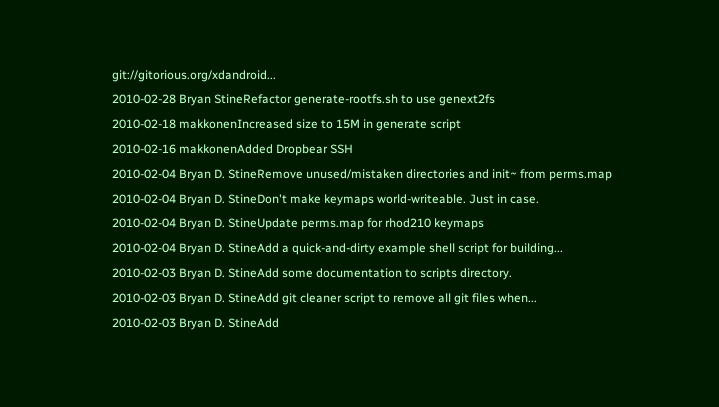git://gitorious.org/xdandroid...
2010-02-28 Bryan StineRefactor generate-rootfs.sh to use genext2fs
2010-02-18 makkonenIncreased size to 15M in generate script
2010-02-16 makkonenAdded Dropbear SSH
2010-02-04 Bryan D. StineRemove unused/mistaken directories and init~ from perms.map
2010-02-04 Bryan D. StineDon't make keymaps world-writeable. Just in case.
2010-02-04 Bryan D. StineUpdate perms.map for rhod210 keymaps
2010-02-04 Bryan D. StineAdd a quick-and-dirty example shell script for building...
2010-02-03 Bryan D. StineAdd some documentation to scripts directory.
2010-02-03 Bryan D. StineAdd git cleaner script to remove all git files when...
2010-02-03 Bryan D. StineAdd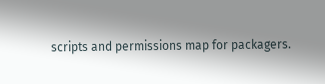scripts and permissions map for packagers.